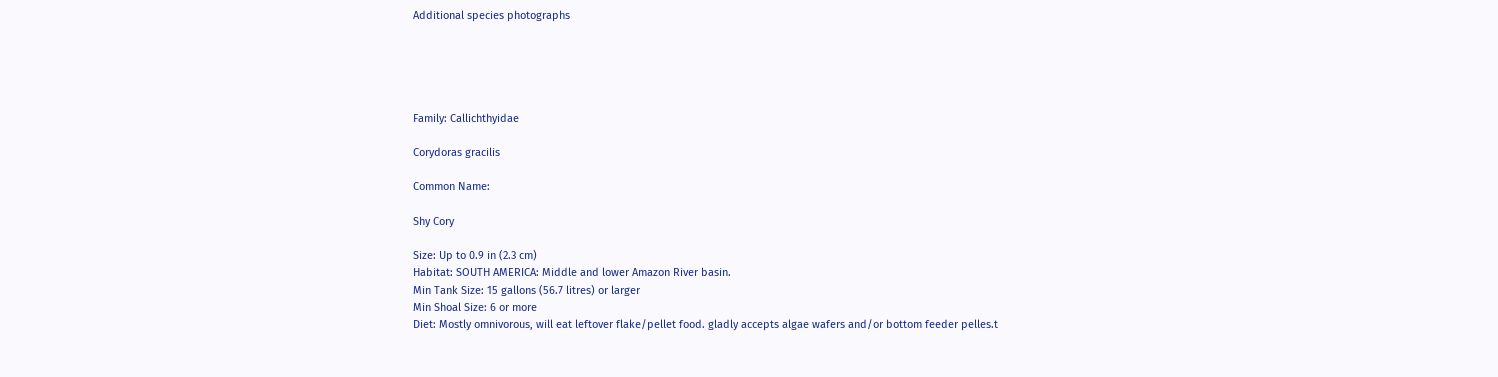Additional species photographs





Family: Callichthyidae

Corydoras gracilis

Common Name:

Shy Cory

Size: Up to 0.9 in (2.3 cm)
Habitat: SOUTH AMERICA: Middle and lower Amazon River basin.
Min Tank Size: 15 gallons (56.7 litres) or larger
Min Shoal Size: 6 or more
Diet: Mostly omnivorous, will eat leftover flake/pellet food. gladly accepts algae wafers and/or bottom feeder pelles.t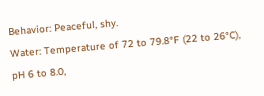Behavior: Peaceful, shy.
Water: Temperature of 72 to 79.8°F (22 to 26°C), pH 6 to 8.0,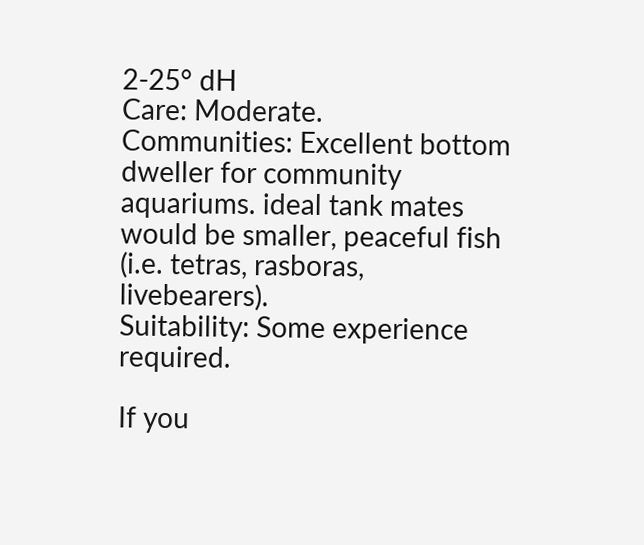2-25° dH
Care: Moderate.
Communities: Excellent bottom dweller for community aquariums. ideal tank mates would be smaller, peaceful fish (i.e. tetras, rasboras, livebearers).
Suitability: Some experience required.

If you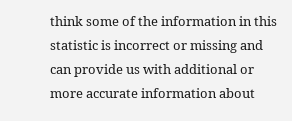think some of the information in this statistic is incorrect or missing and can provide us with additional or more accurate information about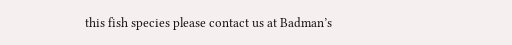this fish species please contact us at Badman’s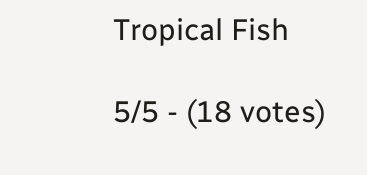Tropical Fish

5/5 - (18 votes)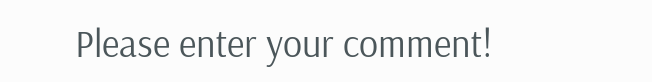Please enter your comment!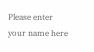Please enter your name here